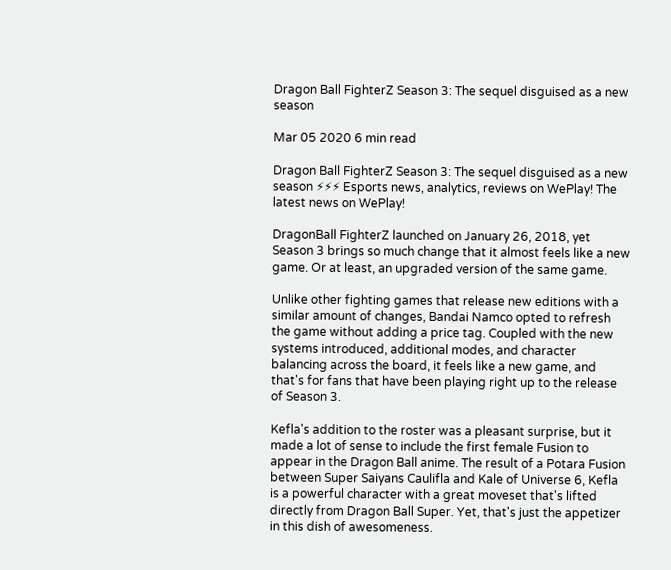Dragon Ball FighterZ Season 3: The sequel disguised as a new season

Mar 05 2020 6 min read

Dragon Ball FighterZ Season 3: The sequel disguised as a new season ⚡⚡⚡ Esports news, analytics, reviews on WePlay! The latest news on WePlay!

DragonBall FighterZ launched on January 26, 2018, yet Season 3 brings so much change that it almost feels like a new game. Or at least, an upgraded version of the same game.

Unlike other fighting games that release new editions with a similar amount of changes, Bandai Namco opted to refresh the game without adding a price tag. Coupled with the new systems introduced, additional modes, and character balancing across the board, it feels like a new game, and that's for fans that have been playing right up to the release of Season 3.

Kefla's addition to the roster was a pleasant surprise, but it made a lot of sense to include the first female Fusion to appear in the Dragon Ball anime. The result of a Potara Fusion between Super Saiyans Caulifla and Kale of Universe 6, Kefla is a powerful character with a great moveset that's lifted directly from Dragon Ball Super. Yet, that's just the appetizer in this dish of awesomeness.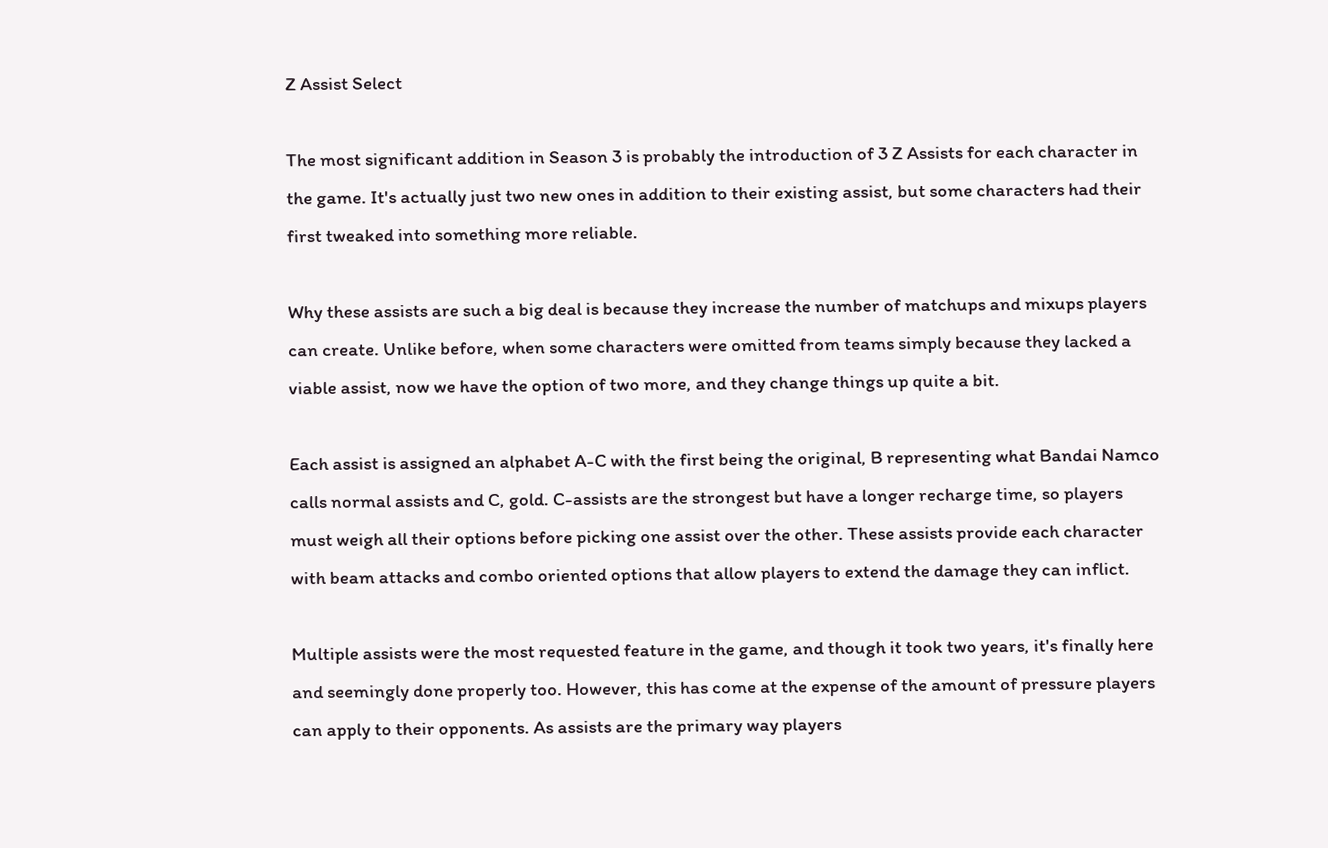Z Assist Select

The most significant addition in Season 3 is probably the introduction of 3 Z Assists for each character in the game. It's actually just two new ones in addition to their existing assist, but some characters had their first tweaked into something more reliable.

Why these assists are such a big deal is because they increase the number of matchups and mixups players can create. Unlike before, when some characters were omitted from teams simply because they lacked a viable assist, now we have the option of two more, and they change things up quite a bit.

Each assist is assigned an alphabet A-C with the first being the original, B representing what Bandai Namco calls normal assists and C, gold. C-assists are the strongest but have a longer recharge time, so players must weigh all their options before picking one assist over the other. These assists provide each character with beam attacks and combo oriented options that allow players to extend the damage they can inflict.

Multiple assists were the most requested feature in the game, and though it took two years, it's finally here and seemingly done properly too. However, this has come at the expense of the amount of pressure players can apply to their opponents. As assists are the primary way players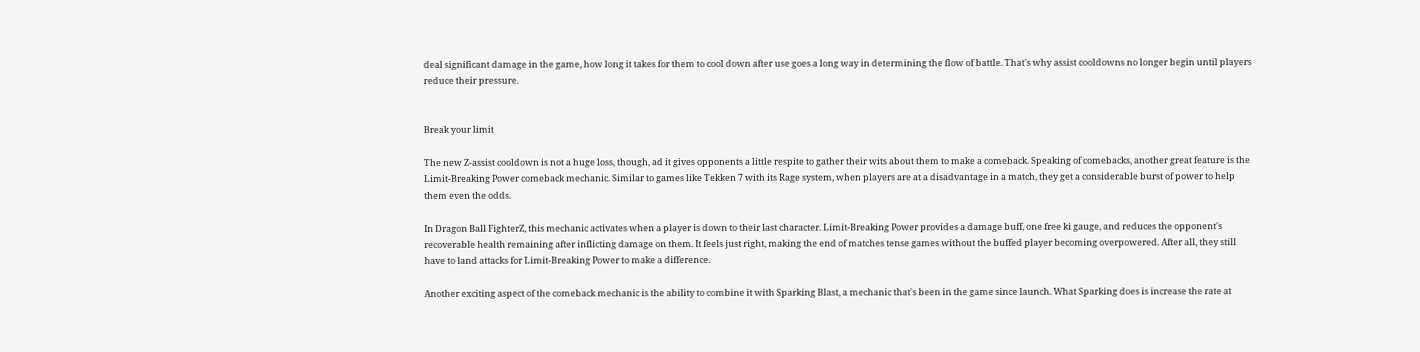deal significant damage in the game, how long it takes for them to cool down after use goes a long way in determining the flow of battle. That's why assist cooldowns no longer begin until players reduce their pressure.


Break your limit

The new Z-assist cooldown is not a huge loss, though, ad it gives opponents a little respite to gather their wits about them to make a comeback. Speaking of comebacks, another great feature is the Limit-Breaking Power comeback mechanic. Similar to games like Tekken 7 with its Rage system, when players are at a disadvantage in a match, they get a considerable burst of power to help them even the odds.

In Dragon Ball FighterZ, this mechanic activates when a player is down to their last character. Limit-Breaking Power provides a damage buff, one free ki gauge, and reduces the opponent's recoverable health remaining after inflicting damage on them. It feels just right, making the end of matches tense games without the buffed player becoming overpowered. After all, they still have to land attacks for Limit-Breaking Power to make a difference.

Another exciting aspect of the comeback mechanic is the ability to combine it with Sparking Blast, a mechanic that's been in the game since launch. What Sparking does is increase the rate at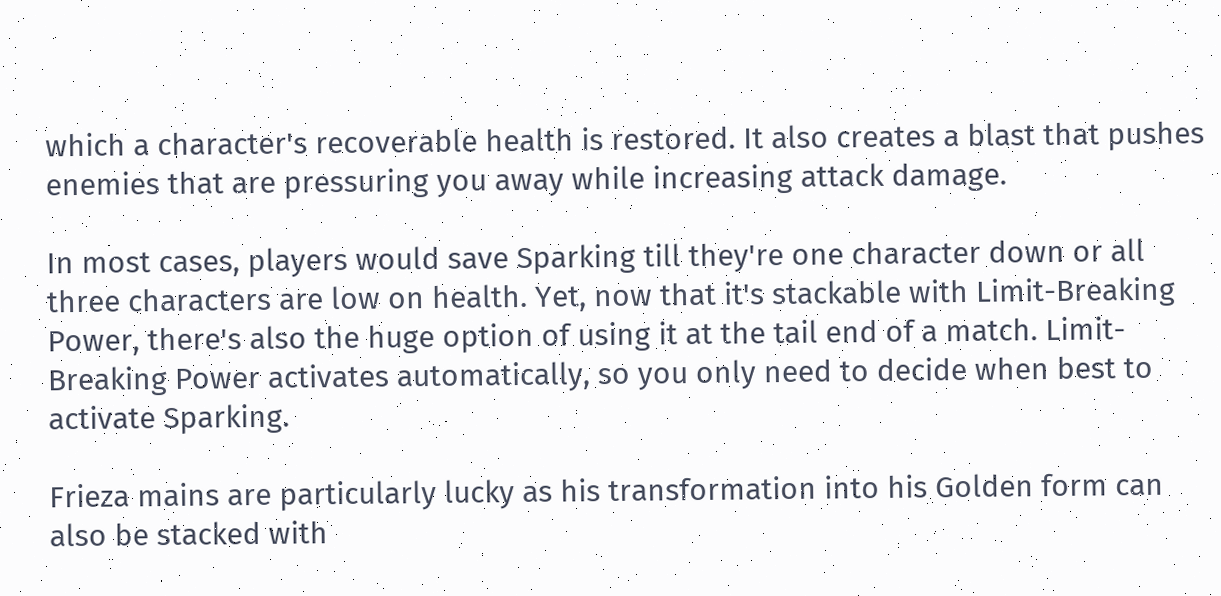which a character's recoverable health is restored. It also creates a blast that pushes enemies that are pressuring you away while increasing attack damage.

In most cases, players would save Sparking till they're one character down or all three characters are low on health. Yet, now that it's stackable with Limit-Breaking Power, there's also the huge option of using it at the tail end of a match. Limit-Breaking Power activates automatically, so you only need to decide when best to activate Sparking.

Frieza mains are particularly lucky as his transformation into his Golden form can also be stacked with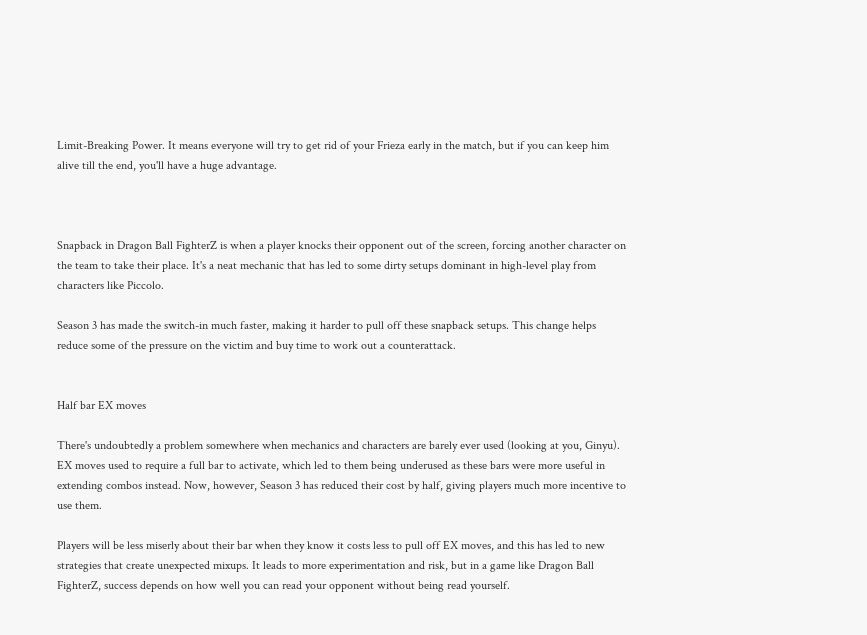Limit-Breaking Power. It means everyone will try to get rid of your Frieza early in the match, but if you can keep him alive till the end, you'll have a huge advantage.



Snapback in Dragon Ball FighterZ is when a player knocks their opponent out of the screen, forcing another character on the team to take their place. It's a neat mechanic that has led to some dirty setups dominant in high-level play from characters like Piccolo.

Season 3 has made the switch-in much faster, making it harder to pull off these snapback setups. This change helps reduce some of the pressure on the victim and buy time to work out a counterattack.


Half bar EX moves

There's undoubtedly a problem somewhere when mechanics and characters are barely ever used (looking at you, Ginyu). EX moves used to require a full bar to activate, which led to them being underused as these bars were more useful in extending combos instead. Now, however, Season 3 has reduced their cost by half, giving players much more incentive to use them.

Players will be less miserly about their bar when they know it costs less to pull off EX moves, and this has led to new strategies that create unexpected mixups. It leads to more experimentation and risk, but in a game like Dragon Ball FighterZ, success depends on how well you can read your opponent without being read yourself.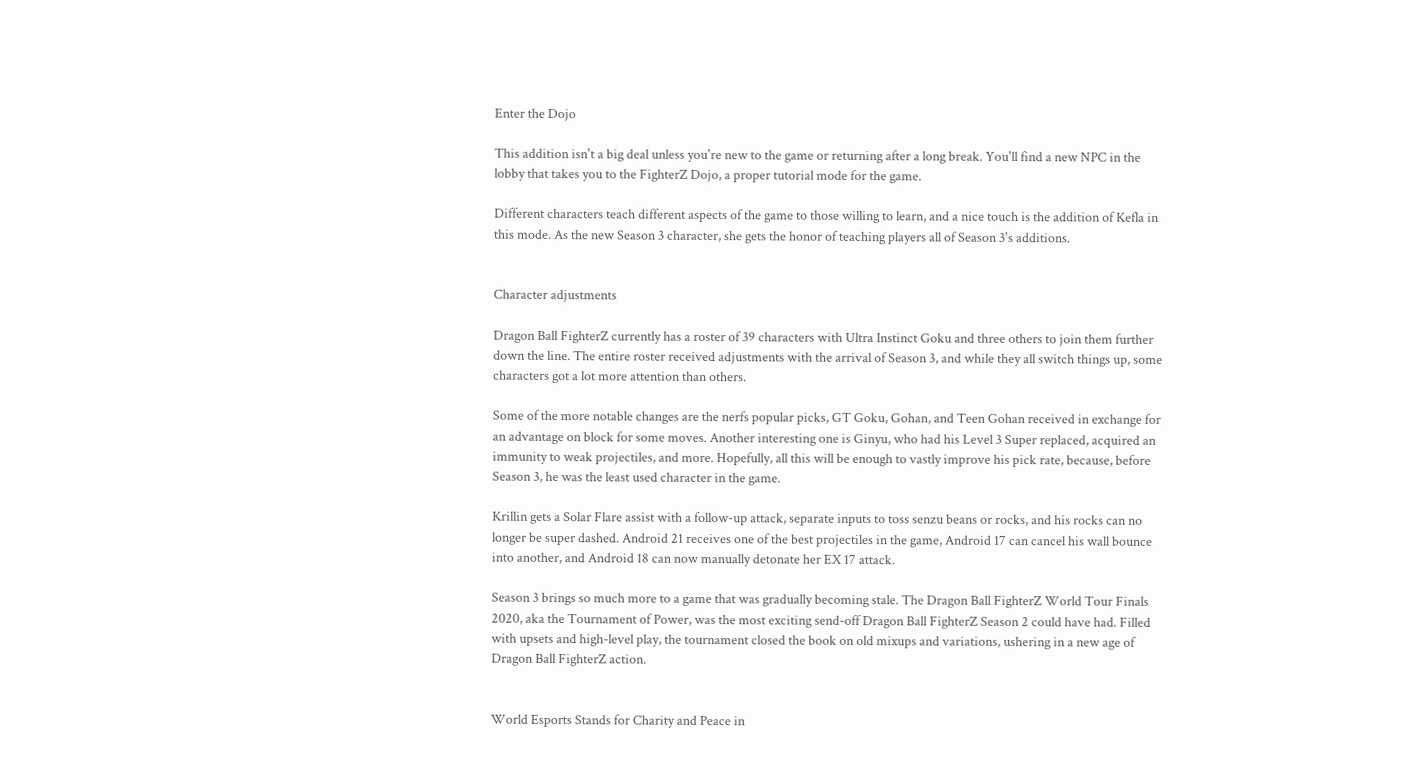Enter the Dojo

This addition isn't a big deal unless you're new to the game or returning after a long break. You'll find a new NPC in the lobby that takes you to the FighterZ Dojo, a proper tutorial mode for the game.

Different characters teach different aspects of the game to those willing to learn, and a nice touch is the addition of Kefla in this mode. As the new Season 3 character, she gets the honor of teaching players all of Season 3's additions.


Character adjustments

Dragon Ball FighterZ currently has a roster of 39 characters with Ultra Instinct Goku and three others to join them further down the line. The entire roster received adjustments with the arrival of Season 3, and while they all switch things up, some characters got a lot more attention than others.

Some of the more notable changes are the nerfs popular picks, GT Goku, Gohan, and Teen Gohan received in exchange for an advantage on block for some moves. Another interesting one is Ginyu, who had his Level 3 Super replaced, acquired an immunity to weak projectiles, and more. Hopefully, all this will be enough to vastly improve his pick rate, because, before Season 3, he was the least used character in the game.

Krillin gets a Solar Flare assist with a follow-up attack, separate inputs to toss senzu beans or rocks, and his rocks can no longer be super dashed. Android 21 receives one of the best projectiles in the game, Android 17 can cancel his wall bounce into another, and Android 18 can now manually detonate her EX 17 attack.

Season 3 brings so much more to a game that was gradually becoming stale. The Dragon Ball FighterZ World Tour Finals 2020, aka the Tournament of Power, was the most exciting send-off Dragon Ball FighterZ Season 2 could have had. Filled with upsets and high-level play, the tournament closed the book on old mixups and variations, ushering in a new age of Dragon Ball FighterZ action.


World Esports Stands for Charity and Peace in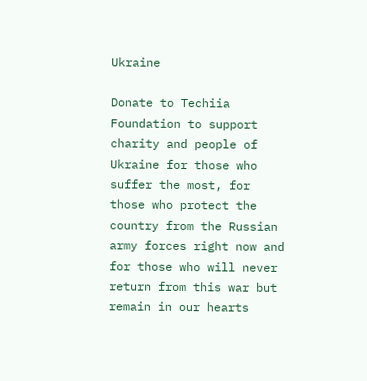Ukraine

Donate to Techiia Foundation to support charity and people of Ukraine for those who suffer the most, for those who protect the country from the Russian army forces right now and for those who will never return from this war but remain in our hearts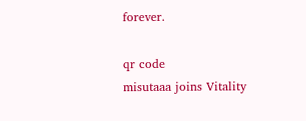forever.

qr code
misutaaa joins Vitality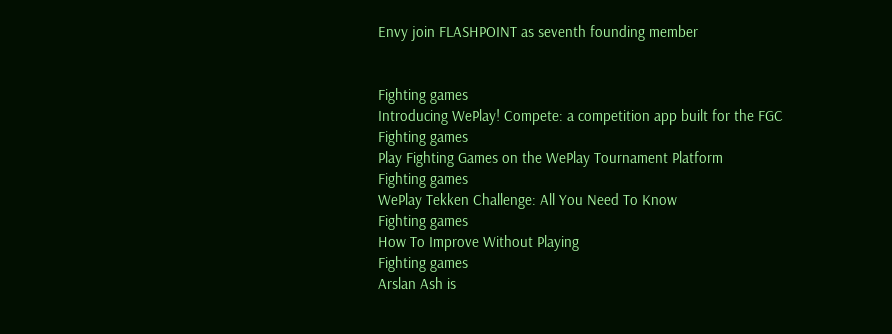Envy join FLASHPOINT as seventh founding member


Fighting games
Introducing WePlay! Compete: a competition app built for the FGC
Fighting games
Play Fighting Games on the WePlay Tournament Platform
Fighting games
WePlay Tekken Challenge: All You Need To Know
Fighting games
How To Improve Without Playing
Fighting games
Arslan Ash is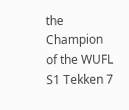the Champion of the WUFL S1 Tekken 7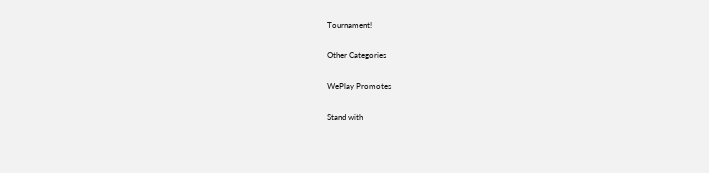Tournament!

Other Categories

WePlay Promotes

Stand with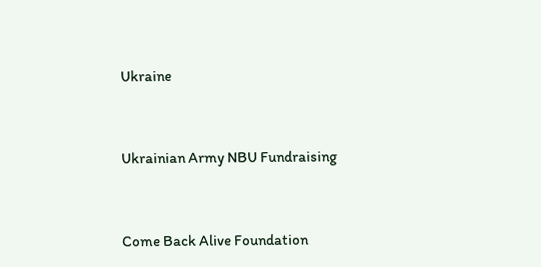Ukraine


Ukrainian Army NBU Fundraising


Come Back Alive Foundation